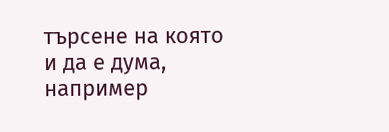търсене на която и да е дума, например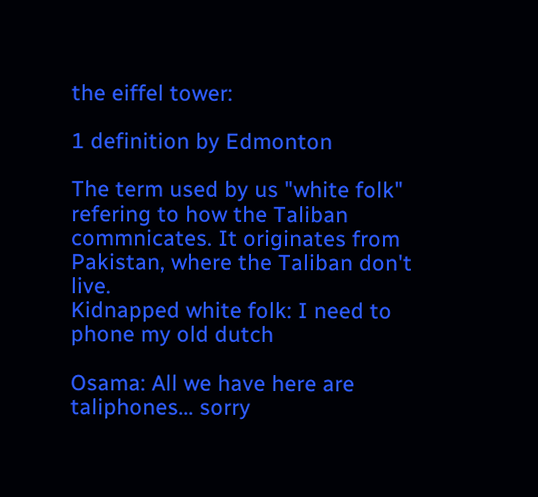the eiffel tower:

1 definition by Edmonton

The term used by us "white folk" refering to how the Taliban commnicates. It originates from Pakistan, where the Taliban don't live.
Kidnapped white folk: I need to phone my old dutch

Osama: All we have here are taliphones... sorry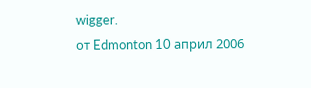wigger.
от Edmonton 10 април 2006